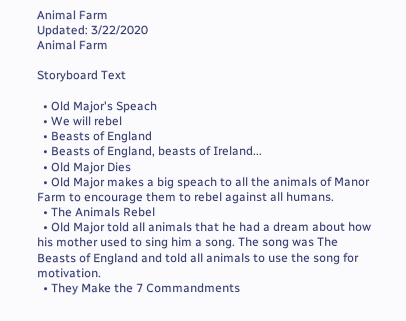Animal Farm
Updated: 3/22/2020
Animal Farm

Storyboard Text

  • Old Major's Speach
  • We will rebel
  • Beasts of England
  • Beasts of England, beasts of Ireland...
  • Old Major Dies
  • Old Major makes a big speach to all the animals of Manor Farm to encourage them to rebel against all humans.
  • The Animals Rebel
  • Old Major told all animals that he had a dream about how his mother used to sing him a song. The song was The Beasts of England and told all animals to use the song for motivation.
  • They Make the 7 Commandments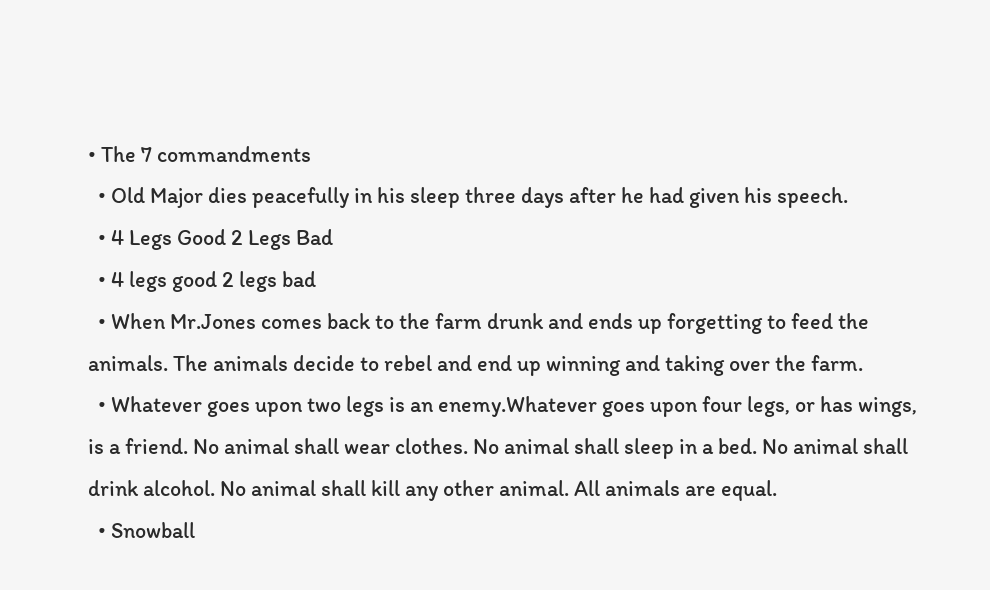• The 7 commandments
  • Old Major dies peacefully in his sleep three days after he had given his speech.
  • 4 Legs Good 2 Legs Bad
  • 4 legs good 2 legs bad
  • When Mr.Jones comes back to the farm drunk and ends up forgetting to feed the animals. The animals decide to rebel and end up winning and taking over the farm.
  • Whatever goes upon two legs is an enemy.Whatever goes upon four legs, or has wings, is a friend. No animal shall wear clothes. No animal shall sleep in a bed. No animal shall drink alcohol. No animal shall kill any other animal. All animals are equal.
  • Snowball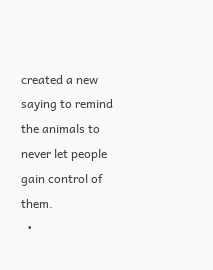created a new saying to remind the animals to never let people gain control of them.
  •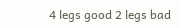4 legs good 2 legs bad